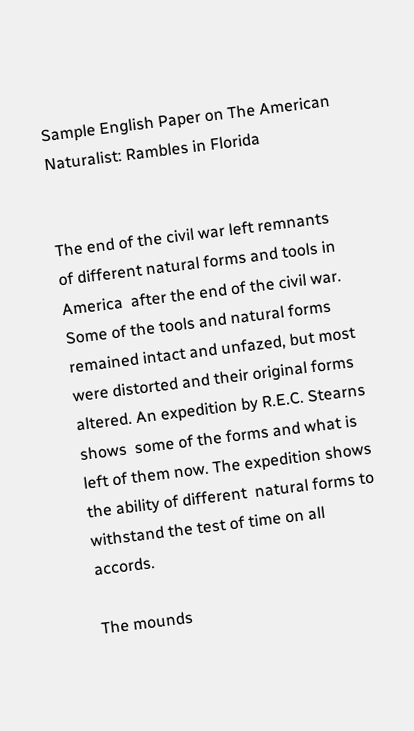Sample English Paper on The American Naturalist: Rambles in Florida


The end of the civil war left remnants of different natural forms and tools in America  after the end of the civil war. Some of the tools and natural forms remained intact and unfazed, but most were distorted and their original forms altered. An expedition by R.E.C. Stearns shows  some of the forms and what is left of them now. The expedition shows the ability of different  natural forms to withstand the test of time on all accords.

The mounds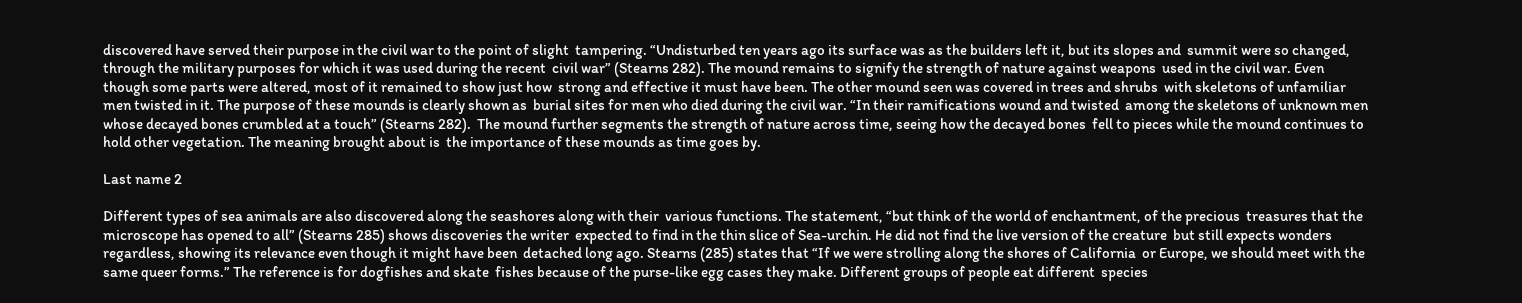discovered have served their purpose in the civil war to the point of slight  tampering. “Undisturbed ten years ago its surface was as the builders left it, but its slopes and  summit were so changed, through the military purposes for which it was used during the recent  civil war” (Stearns 282). The mound remains to signify the strength of nature against weapons  used in the civil war. Even though some parts were altered, most of it remained to show just how  strong and effective it must have been. The other mound seen was covered in trees and shrubs  with skeletons of unfamiliar men twisted in it. The purpose of these mounds is clearly shown as  burial sites for men who died during the civil war. “In their ramifications wound and twisted  among the skeletons of unknown men whose decayed bones crumbled at a touch” (Stearns 282).  The mound further segments the strength of nature across time, seeing how the decayed bones  fell to pieces while the mound continues to hold other vegetation. The meaning brought about is  the importance of these mounds as time goes by.

Last name 2

Different types of sea animals are also discovered along the seashores along with their  various functions. The statement, “but think of the world of enchantment, of the precious  treasures that the microscope has opened to all” (Stearns 285) shows discoveries the writer  expected to find in the thin slice of Sea-urchin. He did not find the live version of the creature  but still expects wonders regardless, showing its relevance even though it might have been  detached long ago. Stearns (285) states that “If we were strolling along the shores of California  or Europe, we should meet with the same queer forms.” The reference is for dogfishes and skate  fishes because of the purse-like egg cases they make. Different groups of people eat different  species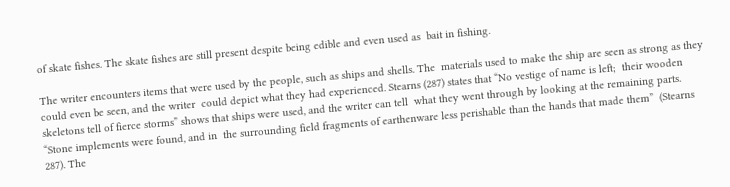of skate fishes. The skate fishes are still present despite being edible and even used as  bait in fishing.

The writer encounters items that were used by the people, such as ships and shells. The  materials used to make the ship are seen as strong as they could even be seen, and the writer  could depict what they had experienced. Stearns (287) states that “No vestige of name is left;  their wooden skeletons tell of fierce storms” shows that ships were used, and the writer can tell  what they went through by looking at the remaining parts. “Stone implements were found, and in  the surrounding field fragments of earthenware less perishable than the hands that made them”  (Stearns 287). The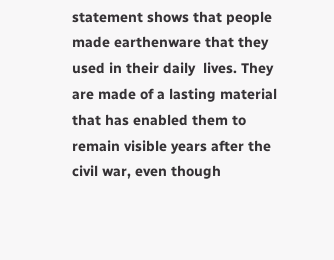statement shows that people made earthenware that they used in their daily  lives. They are made of a lasting material that has enabled them to remain visible years after the  civil war, even though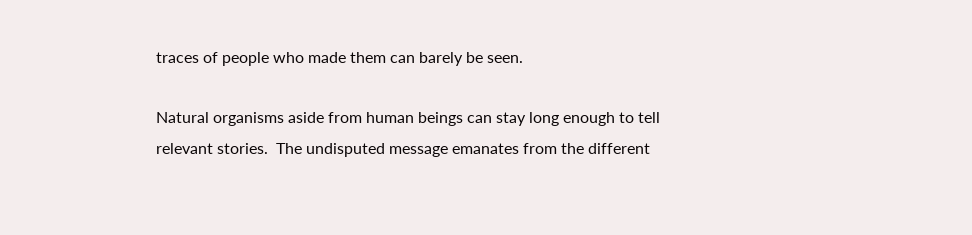traces of people who made them can barely be seen.

Natural organisms aside from human beings can stay long enough to tell relevant stories.  The undisputed message emanates from the different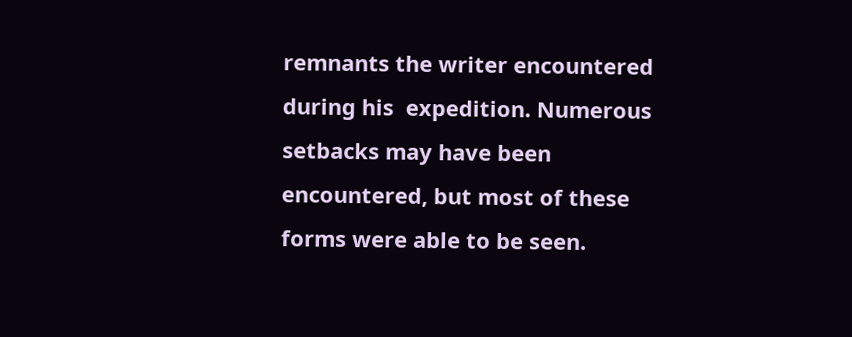remnants the writer encountered during his  expedition. Numerous setbacks may have been encountered, but most of these forms were able to be seen.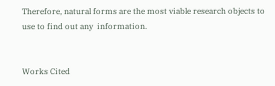Therefore, natural forms are the most viable research objects to use to find out any  information.


Works Cited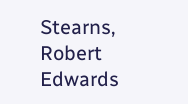Stearns, Robert Edwards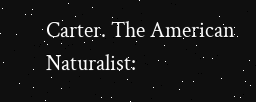Carter. The American Naturalist: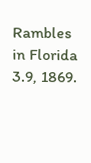Rambles in Florida 3.9, 1869.